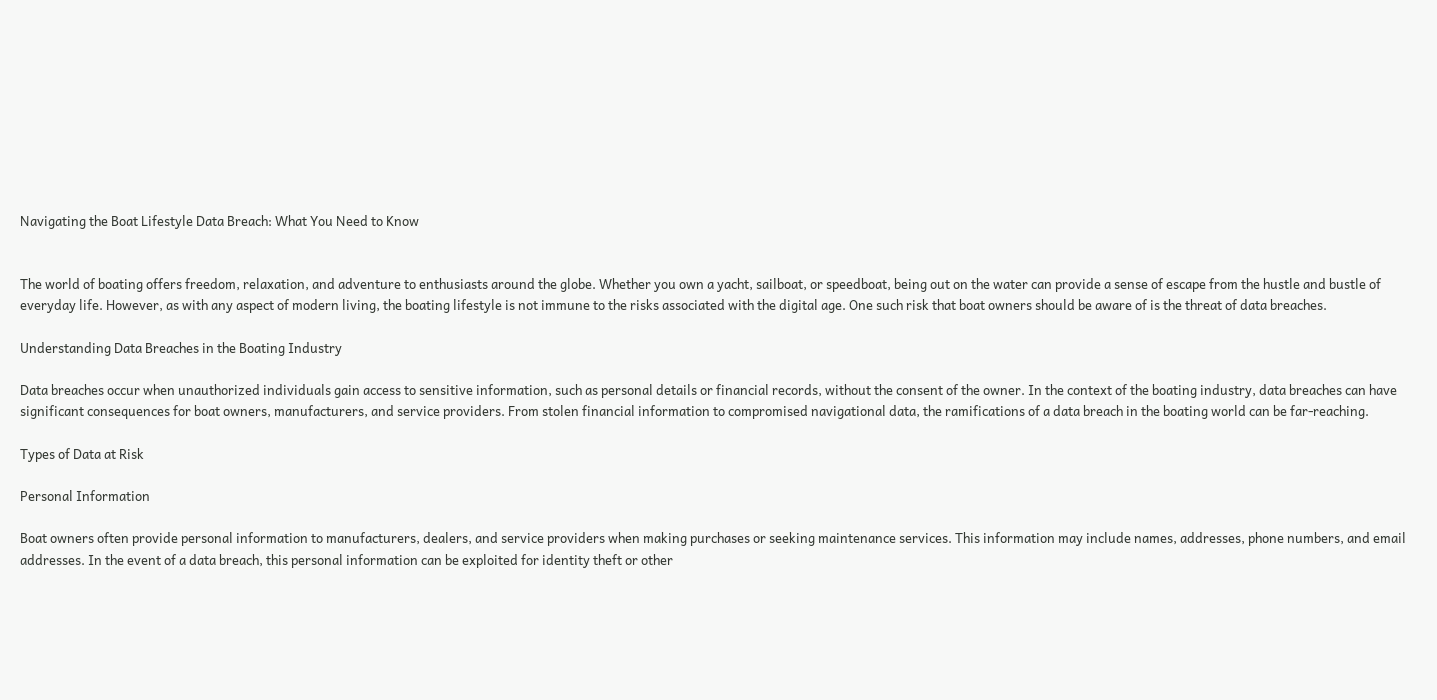Navigating the Boat Lifestyle Data Breach: What You Need to Know


The world of boating offers freedom, relaxation, and adventure to enthusiasts around the globe. Whether you own a yacht, sailboat, or speedboat, being out on the water can provide a sense of escape from the hustle and bustle of everyday life. However, as with any aspect of modern living, the boating lifestyle is not immune to the risks associated with the digital age. One such risk that boat owners should be aware of is the threat of data breaches.

Understanding Data Breaches in the Boating Industry

Data breaches occur when unauthorized individuals gain access to sensitive information, such as personal details or financial records, without the consent of the owner. In the context of the boating industry, data breaches can have significant consequences for boat owners, manufacturers, and service providers. From stolen financial information to compromised navigational data, the ramifications of a data breach in the boating world can be far-reaching.

Types of Data at Risk

Personal Information

Boat owners often provide personal information to manufacturers, dealers, and service providers when making purchases or seeking maintenance services. This information may include names, addresses, phone numbers, and email addresses. In the event of a data breach, this personal information can be exploited for identity theft or other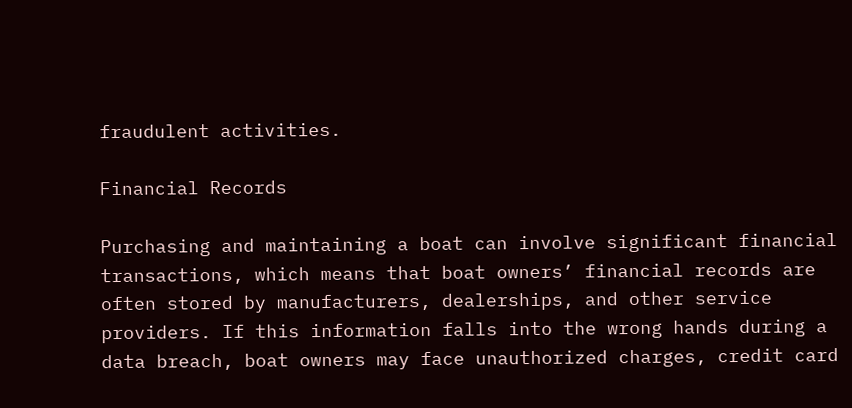fraudulent activities.

Financial Records

Purchasing and maintaining a boat can involve significant financial transactions, which means that boat owners’ financial records are often stored by manufacturers, dealerships, and other service providers. If this information falls into the wrong hands during a data breach, boat owners may face unauthorized charges, credit card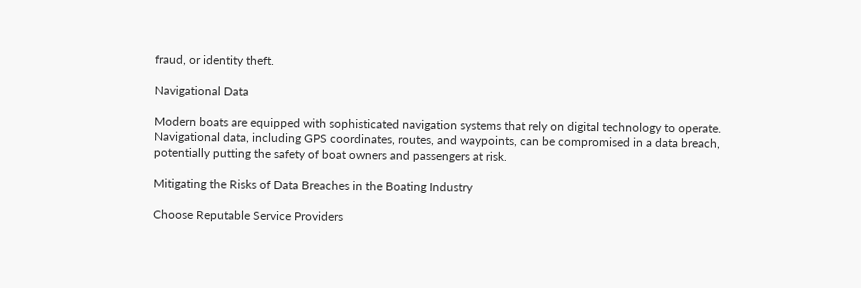fraud, or identity theft.

Navigational Data

Modern boats are equipped with sophisticated navigation systems that rely on digital technology to operate. Navigational data, including GPS coordinates, routes, and waypoints, can be compromised in a data breach, potentially putting the safety of boat owners and passengers at risk.

Mitigating the Risks of Data Breaches in the Boating Industry

Choose Reputable Service Providers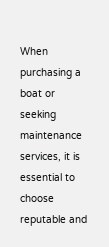When purchasing a boat or seeking maintenance services, it is essential to choose reputable and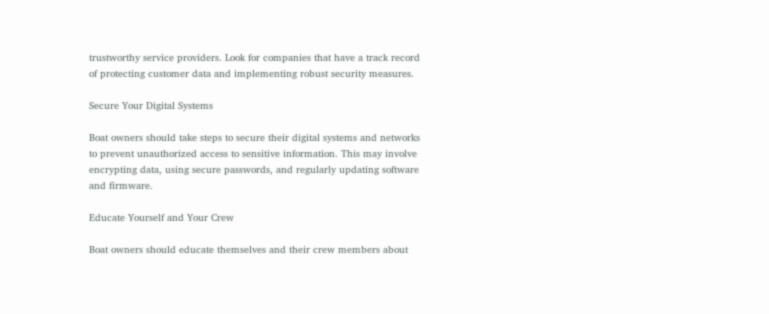trustworthy service providers. Look for companies that have a track record of protecting customer data and implementing robust security measures.

Secure Your Digital Systems

Boat owners should take steps to secure their digital systems and networks to prevent unauthorized access to sensitive information. This may involve encrypting data, using secure passwords, and regularly updating software and firmware.

Educate Yourself and Your Crew

Boat owners should educate themselves and their crew members about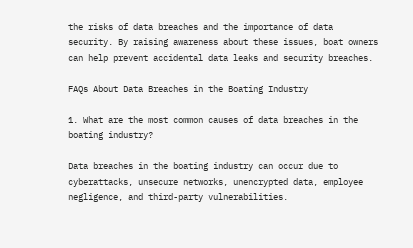the risks of data breaches and the importance of data security. By raising awareness about these issues, boat owners can help prevent accidental data leaks and security breaches.

FAQs About Data Breaches in the Boating Industry

1. What are the most common causes of data breaches in the boating industry?

Data breaches in the boating industry can occur due to cyberattacks, unsecure networks, unencrypted data, employee negligence, and third-party vulnerabilities.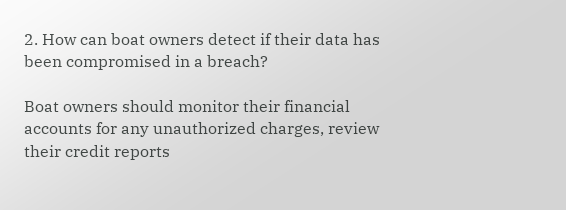2. How can boat owners detect if their data has been compromised in a breach?

Boat owners should monitor their financial accounts for any unauthorized charges, review their credit reports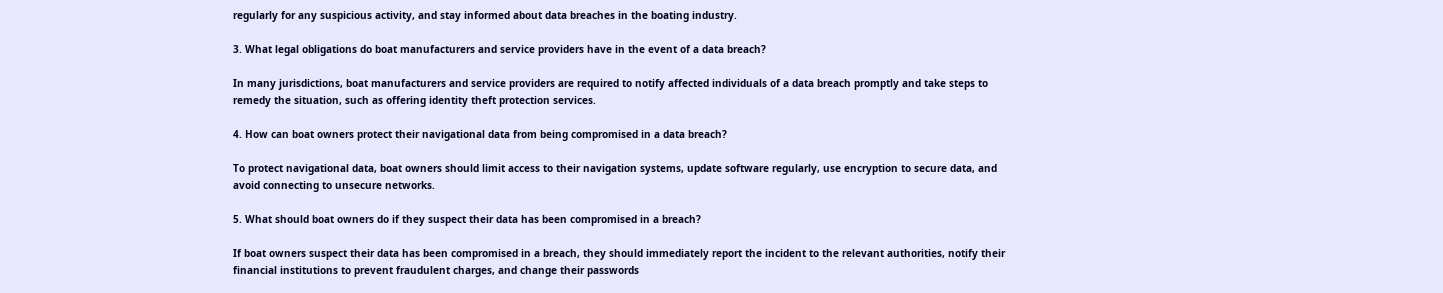regularly for any suspicious activity, and stay informed about data breaches in the boating industry.

3. What legal obligations do boat manufacturers and service providers have in the event of a data breach?

In many jurisdictions, boat manufacturers and service providers are required to notify affected individuals of a data breach promptly and take steps to remedy the situation, such as offering identity theft protection services.

4. How can boat owners protect their navigational data from being compromised in a data breach?

To protect navigational data, boat owners should limit access to their navigation systems, update software regularly, use encryption to secure data, and avoid connecting to unsecure networks.

5. What should boat owners do if they suspect their data has been compromised in a breach?

If boat owners suspect their data has been compromised in a breach, they should immediately report the incident to the relevant authorities, notify their financial institutions to prevent fraudulent charges, and change their passwords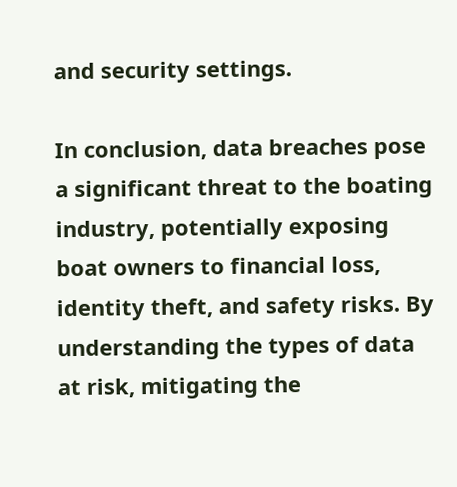and security settings.

In conclusion, data breaches pose a significant threat to the boating industry, potentially exposing boat owners to financial loss, identity theft, and safety risks. By understanding the types of data at risk, mitigating the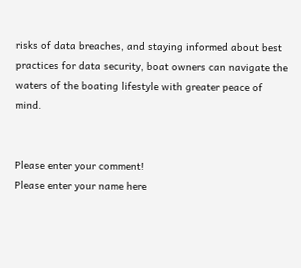risks of data breaches, and staying informed about best practices for data security, boat owners can navigate the waters of the boating lifestyle with greater peace of mind.


Please enter your comment!
Please enter your name here